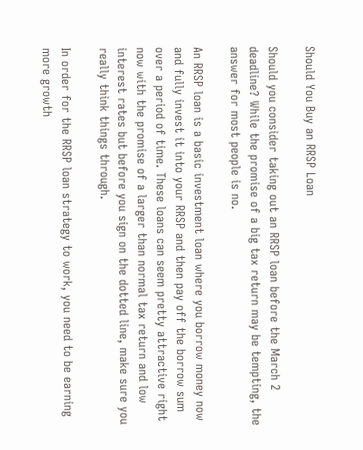Should You Buy an RRSP Loan

Should you consider taking out an RRSP loan before the March 2 deadline? While the promise of a big tax return may be tempting, the answer for most people is no.

An RRSP loan is a basic investment loan where you borrow money now and fully invest it into your RRSP and then pay off the borrow sum over a period of time. These loans can seem pretty attractive right now with the promise of a larger than normal tax return and low interest rates but before you sign on the dotted line, make sure you really think things through.

In order for the RRSP loan strategy to work, you need to be earning more growth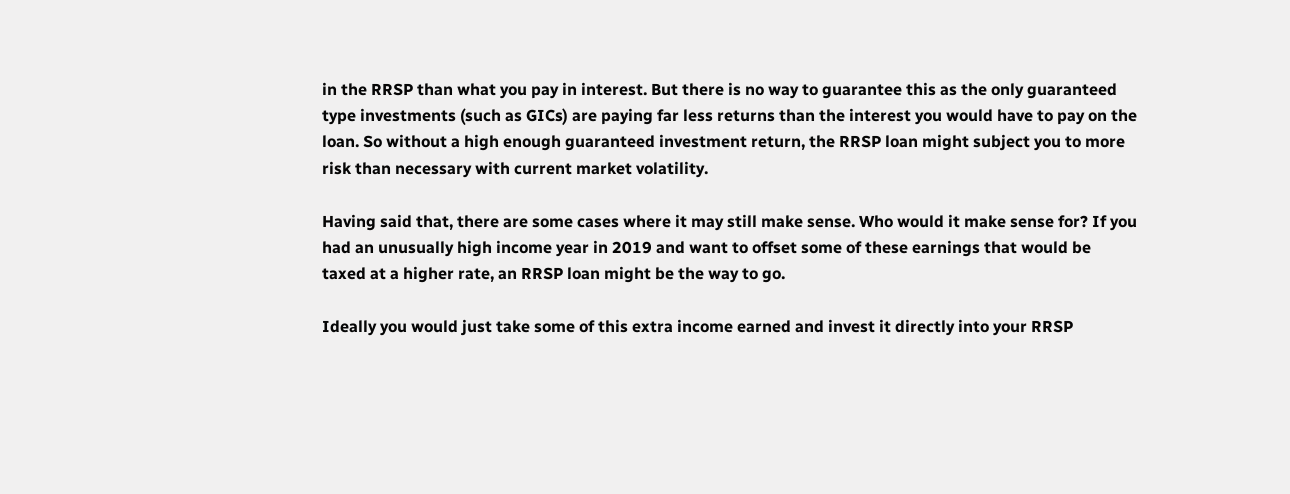in the RRSP than what you pay in interest. But there is no way to guarantee this as the only guaranteed type investments (such as GICs) are paying far less returns than the interest you would have to pay on the loan. So without a high enough guaranteed investment return, the RRSP loan might subject you to more risk than necessary with current market volatility.

Having said that, there are some cases where it may still make sense. Who would it make sense for? If you had an unusually high income year in 2019 and want to offset some of these earnings that would be taxed at a higher rate, an RRSP loan might be the way to go.

Ideally you would just take some of this extra income earned and invest it directly into your RRSP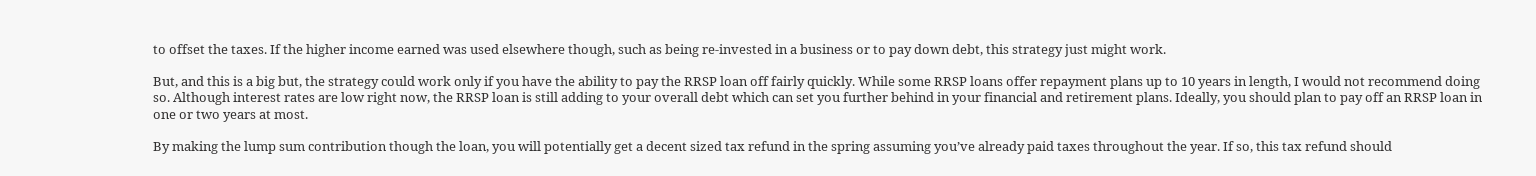to offset the taxes. If the higher income earned was used elsewhere though, such as being re-invested in a business or to pay down debt, this strategy just might work.

But, and this is a big but, the strategy could work only if you have the ability to pay the RRSP loan off fairly quickly. While some RRSP loans offer repayment plans up to 10 years in length, I would not recommend doing so. Although interest rates are low right now, the RRSP loan is still adding to your overall debt which can set you further behind in your financial and retirement plans. Ideally, you should plan to pay off an RRSP loan in one or two years at most.

By making the lump sum contribution though the loan, you will potentially get a decent sized tax refund in the spring assuming you’ve already paid taxes throughout the year. If so, this tax refund should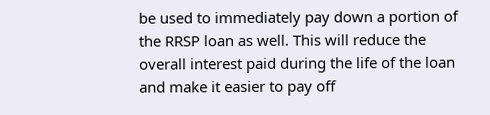be used to immediately pay down a portion of the RRSP loan as well. This will reduce the overall interest paid during the life of the loan and make it easier to pay off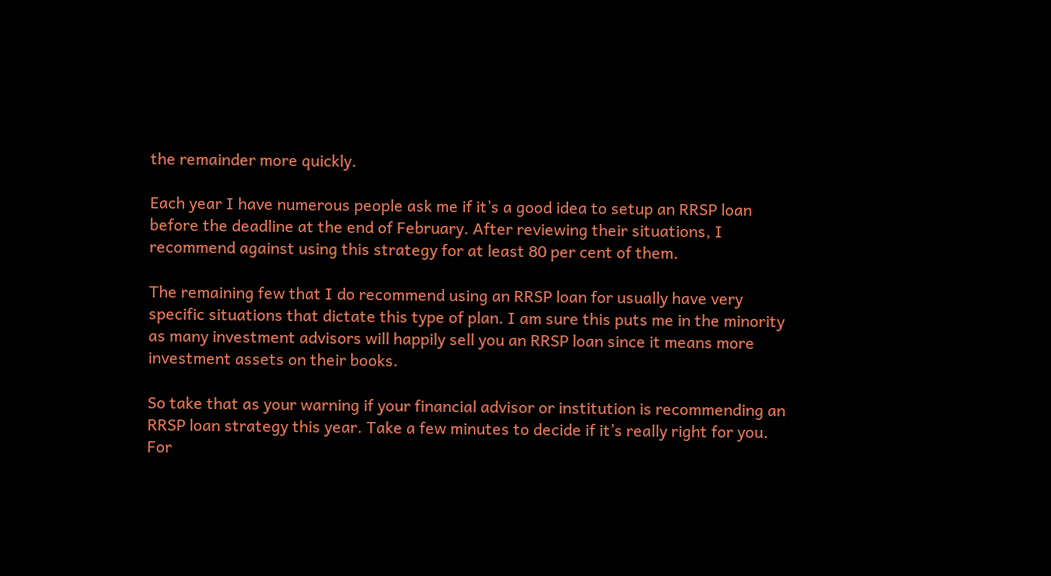the remainder more quickly.

Each year I have numerous people ask me if it’s a good idea to setup an RRSP loan before the deadline at the end of February. After reviewing their situations, I recommend against using this strategy for at least 80 per cent of them.

The remaining few that I do recommend using an RRSP loan for usually have very specific situations that dictate this type of plan. I am sure this puts me in the minority as many investment advisors will happily sell you an RRSP loan since it means more investment assets on their books.

So take that as your warning if your financial advisor or institution is recommending an RRSP loan strategy this year. Take a few minutes to decide if it’s really right for you. For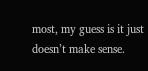most, my guess is it just doesn’t make sense.